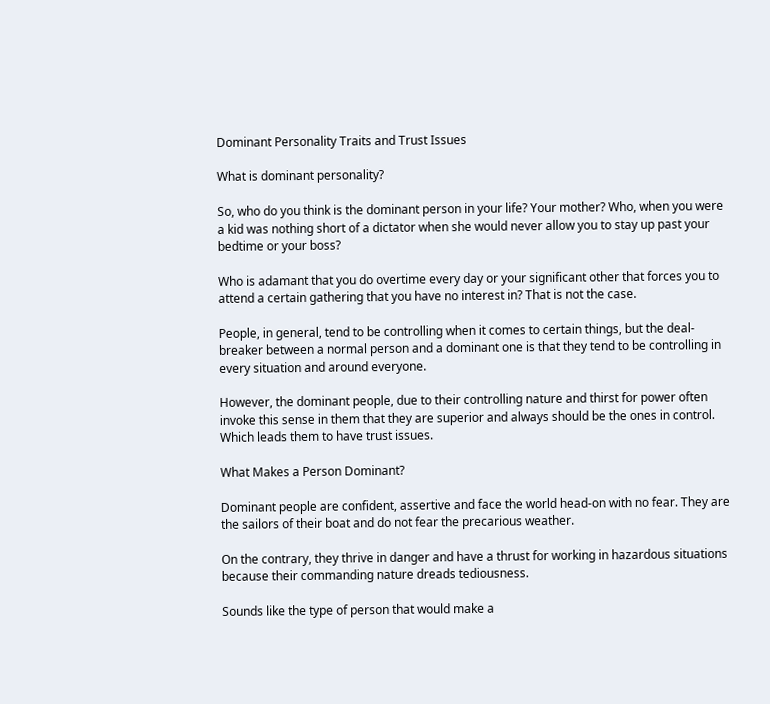Dominant Personality Traits and Trust Issues

What is dominant personality?

So, who do you think is the dominant person in your life? Your mother? Who, when you were a kid was nothing short of a dictator when she would never allow you to stay up past your bedtime or your boss?

Who is adamant that you do overtime every day or your significant other that forces you to attend a certain gathering that you have no interest in? That is not the case.

People, in general, tend to be controlling when it comes to certain things, but the deal-breaker between a normal person and a dominant one is that they tend to be controlling in every situation and around everyone.

However, the dominant people, due to their controlling nature and thirst for power often invoke this sense in them that they are superior and always should be the ones in control. Which leads them to have trust issues.

What Makes a Person Dominant?

Dominant people are confident, assertive and face the world head-on with no fear. They are the sailors of their boat and do not fear the precarious weather.

On the contrary, they thrive in danger and have a thrust for working in hazardous situations because their commanding nature dreads tediousness.

Sounds like the type of person that would make a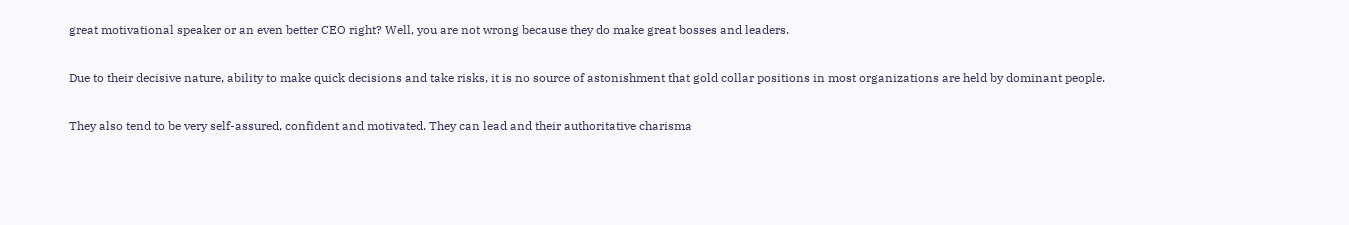great motivational speaker or an even better CEO right? Well, you are not wrong because they do make great bosses and leaders.

Due to their decisive nature, ability to make quick decisions and take risks, it is no source of astonishment that gold collar positions in most organizations are held by dominant people.

They also tend to be very self-assured, confident and motivated. They can lead and their authoritative charisma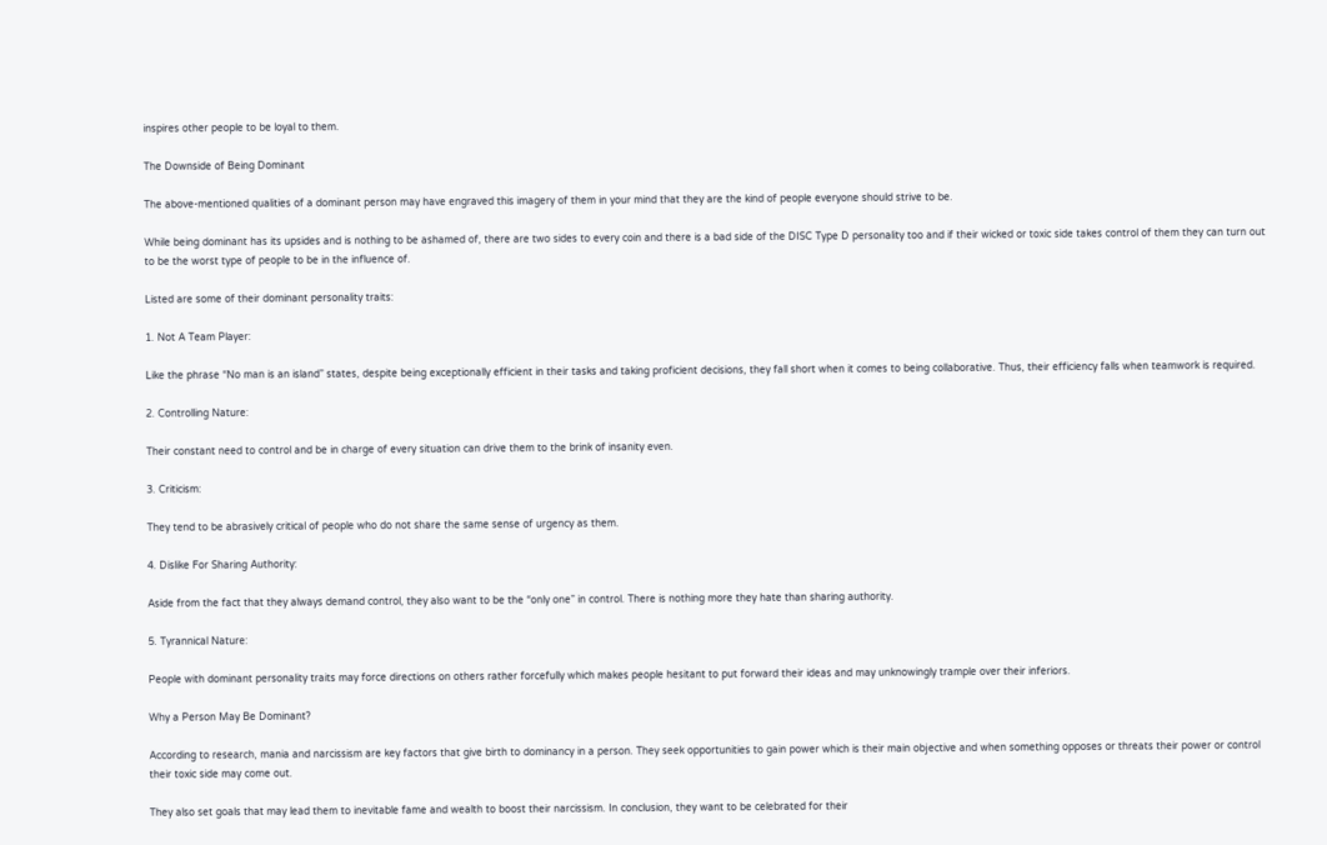inspires other people to be loyal to them.

The Downside of Being Dominant

The above-mentioned qualities of a dominant person may have engraved this imagery of them in your mind that they are the kind of people everyone should strive to be.

While being dominant has its upsides and is nothing to be ashamed of, there are two sides to every coin and there is a bad side of the DISC Type D personality too and if their wicked or toxic side takes control of them they can turn out to be the worst type of people to be in the influence of.

Listed are some of their dominant personality traits:

1. Not A Team Player:

Like the phrase “No man is an island” states, despite being exceptionally efficient in their tasks and taking proficient decisions, they fall short when it comes to being collaborative. Thus, their efficiency falls when teamwork is required.

2. Controlling Nature:

Their constant need to control and be in charge of every situation can drive them to the brink of insanity even.

3. Criticism:

They tend to be abrasively critical of people who do not share the same sense of urgency as them.

4. Dislike For Sharing Authority:

Aside from the fact that they always demand control, they also want to be the “only one” in control. There is nothing more they hate than sharing authority.

5. Tyrannical Nature:

People with dominant personality traits may force directions on others rather forcefully which makes people hesitant to put forward their ideas and may unknowingly trample over their inferiors.

Why a Person May Be Dominant?

According to research, mania and narcissism are key factors that give birth to dominancy in a person. They seek opportunities to gain power which is their main objective and when something opposes or threats their power or control their toxic side may come out.

They also set goals that may lead them to inevitable fame and wealth to boost their narcissism. In conclusion, they want to be celebrated for their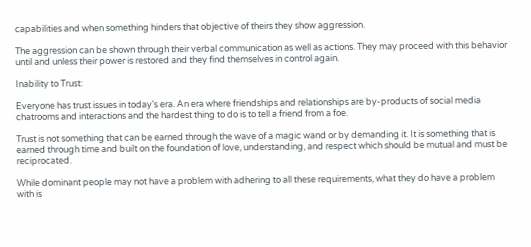capabilities and when something hinders that objective of theirs they show aggression.

The aggression can be shown through their verbal communication as well as actions. They may proceed with this behavior until and unless their power is restored and they find themselves in control again.

Inability to Trust:

Everyone has trust issues in today’s era. An era where friendships and relationships are by-products of social media chatrooms and interactions and the hardest thing to do is to tell a friend from a foe.

Trust is not something that can be earned through the wave of a magic wand or by demanding it. It is something that is earned through time and built on the foundation of love, understanding, and respect which should be mutual and must be reciprocated.

While dominant people may not have a problem with adhering to all these requirements, what they do have a problem with is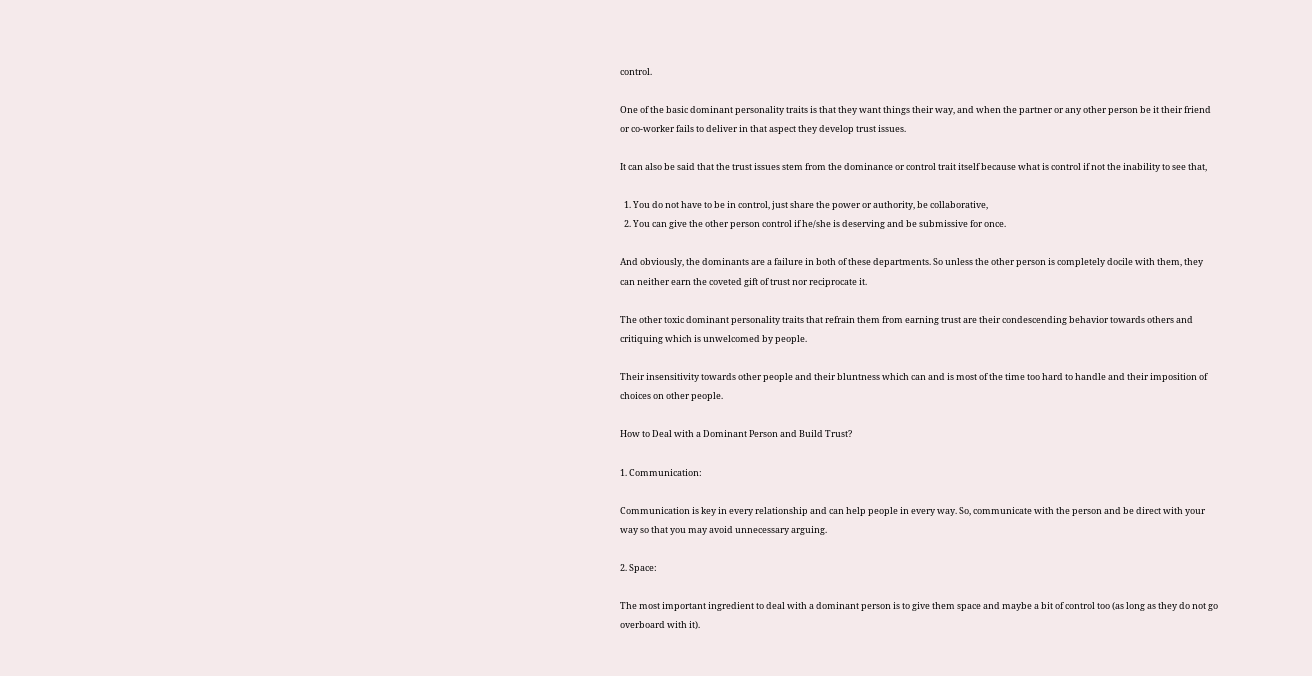control.

One of the basic dominant personality traits is that they want things their way, and when the partner or any other person be it their friend or co-worker fails to deliver in that aspect they develop trust issues.

It can also be said that the trust issues stem from the dominance or control trait itself because what is control if not the inability to see that,

  1. You do not have to be in control, just share the power or authority, be collaborative,
  2. You can give the other person control if he/she is deserving and be submissive for once.

And obviously, the dominants are a failure in both of these departments. So unless the other person is completely docile with them, they can neither earn the coveted gift of trust nor reciprocate it.

The other toxic dominant personality traits that refrain them from earning trust are their condescending behavior towards others and critiquing which is unwelcomed by people.

Their insensitivity towards other people and their bluntness which can and is most of the time too hard to handle and their imposition of choices on other people.

How to Deal with a Dominant Person and Build Trust?

1. Communication:

Communication is key in every relationship and can help people in every way. So, communicate with the person and be direct with your way so that you may avoid unnecessary arguing.

2. Space:

The most important ingredient to deal with a dominant person is to give them space and maybe a bit of control too (as long as they do not go overboard with it).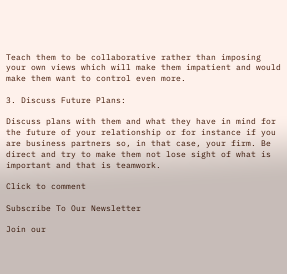Teach them to be collaborative rather than imposing your own views which will make them impatient and would make them want to control even more.

3. Discuss Future Plans:

Discuss plans with them and what they have in mind for the future of your relationship or for instance if you are business partners so, in that case, your firm. Be direct and try to make them not lose sight of what is important and that is teamwork.

Click to comment

Subscribe To Our Newsletter

Join our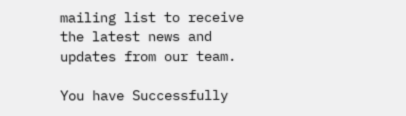mailing list to receive the latest news and updates from our team.

You have Successfully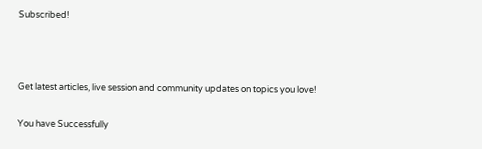Subscribed!



Get latest articles, live session and community updates on topics you love!

You have Successfully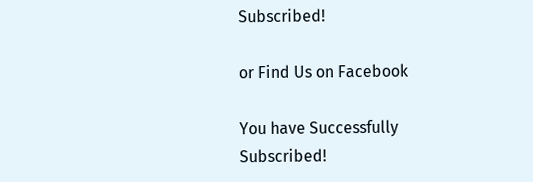Subscribed!

or Find Us on Facebook

You have Successfully Subscribed!